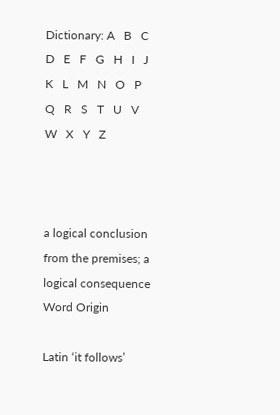Dictionary: A   B   C   D   E   F   G   H   I   J   K   L   M   N   O   P   Q   R   S   T   U   V   W   X   Y   Z



a logical conclusion from the premises; a logical consequence
Word Origin

Latin ‘it follows’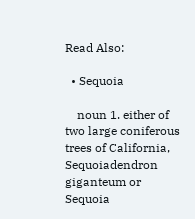Read Also:

  • Sequoia

    noun 1. either of two large coniferous trees of California, Sequoiadendron giganteum or Sequoia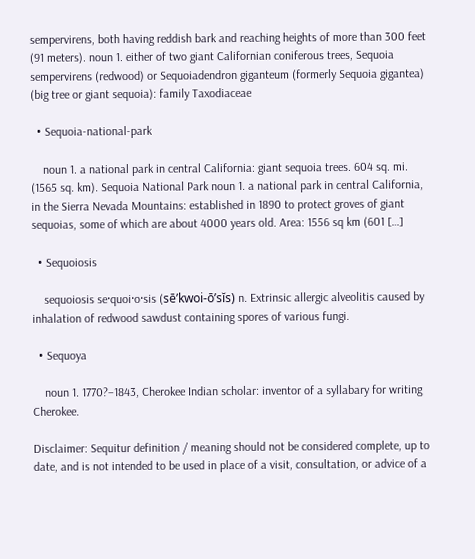sempervirens, both having reddish bark and reaching heights of more than 300 feet (91 meters). noun 1. either of two giant Californian coniferous trees, Sequoia sempervirens (redwood) or Sequoiadendron giganteum (formerly Sequoia gigantea) (big tree or giant sequoia): family Taxodiaceae

  • Sequoia-national-park

    noun 1. a national park in central California: giant sequoia trees. 604 sq. mi. (1565 sq. km). Sequoia National Park noun 1. a national park in central California, in the Sierra Nevada Mountains: established in 1890 to protect groves of giant sequoias, some of which are about 4000 years old. Area: 1556 sq km (601 […]

  • Sequoiosis

    sequoiosis se·quoi·o·sis (sē’kwoi-ō’sĭs) n. Extrinsic allergic alveolitis caused by inhalation of redwood sawdust containing spores of various fungi.

  • Sequoya

    noun 1. 1770?–1843, Cherokee Indian scholar: inventor of a syllabary for writing Cherokee.

Disclaimer: Sequitur definition / meaning should not be considered complete, up to date, and is not intended to be used in place of a visit, consultation, or advice of a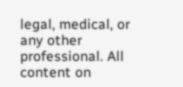legal, medical, or any other professional. All content on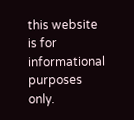this website is for informational purposes only.